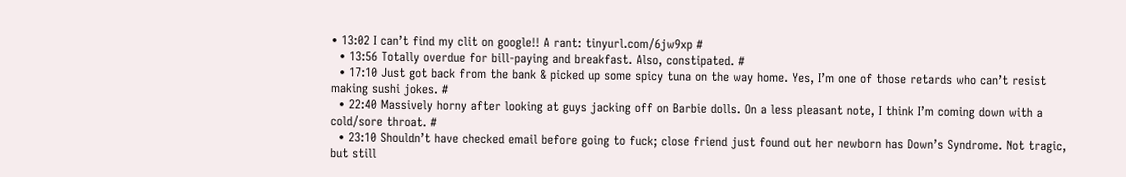• 13:02 I can’t find my clit on google!! A rant: tinyurl.com/6jw9xp #
  • 13:56 Totally overdue for bill-paying and breakfast. Also, constipated. #
  • 17:10 Just got back from the bank & picked up some spicy tuna on the way home. Yes, I’m one of those retards who can’t resist making sushi jokes. #
  • 22:40 Massively horny after looking at guys jacking off on Barbie dolls. On a less pleasant note, I think I’m coming down with a cold/sore throat. #
  • 23:10 Shouldn’t have checked email before going to fuck; close friend just found out her newborn has Down’s Syndrome. Not tragic, but still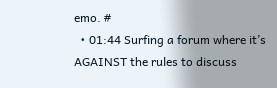emo. #
  • 01:44 Surfing a forum where it’s AGAINST the rules to discuss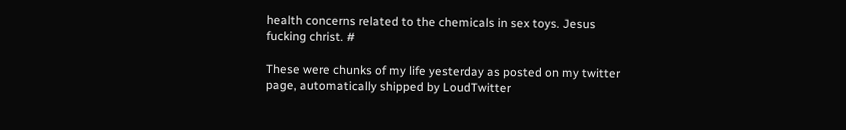health concerns related to the chemicals in sex toys. Jesus fucking christ. #

These were chunks of my life yesterday as posted on my twitter page, automatically shipped by LoudTwitter